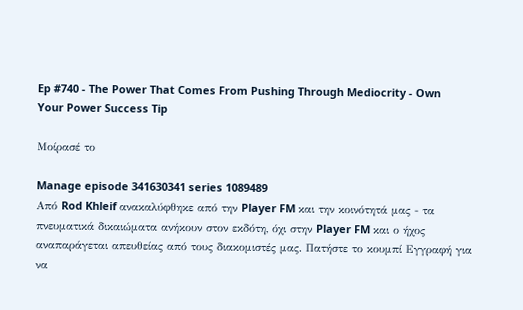Ep #740 - The Power That Comes From Pushing Through Mediocrity - Own Your Power Success Tip

Μοίρασέ το

Manage episode 341630341 series 1089489
Από Rod Khleif ανακαλύφθηκε από την Player FM και την κοινότητά μας - τα πνευματικά δικαιώματα ανήκουν στον εκδότη, όχι στην Player FM και ο ήχος αναπαράγεται απευθείας από τους διακομιστές μας. Πατήστε το κουμπί Εγγραφή για να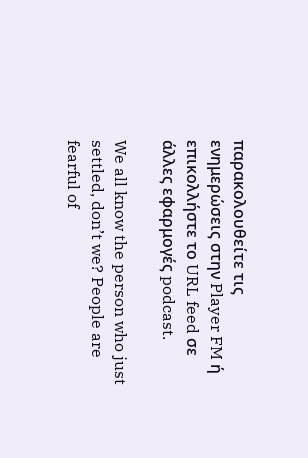παρακολουθείτε τις ενημερώσεις στην Player FM ή επικολλήστε το URL feed σε άλλες εφαρμογές podcast.

We all know the person who just settled, don’t we? People are fearful of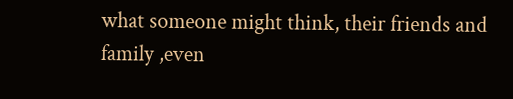what someone might think, their friends and family ,even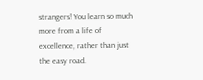strangers! You learn so much more from a life of excellence, rather than just the easy road.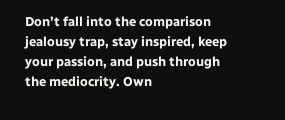Don’t fall into the comparison jealousy trap, stay inspired, keep your passion, and push through the mediocrity. Own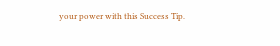your power with this Success Tip.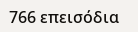766 επεισόδια